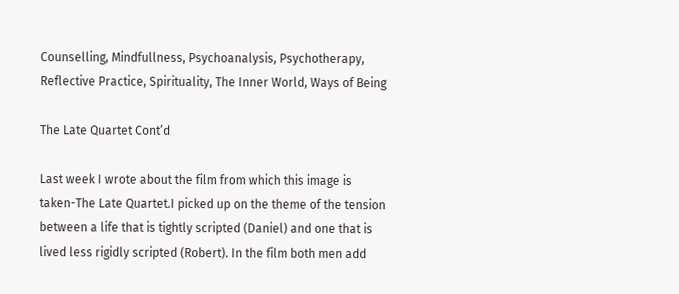Counselling, Mindfullness, Psychoanalysis, Psychotherapy, Reflective Practice, Spirituality, The Inner World, Ways of Being

The Late Quartet Cont’d

Last week I wrote about the film from which this image is taken-The Late Quartet.I picked up on the theme of the tension between a life that is tightly scripted (Daniel) and one that is lived less rigidly scripted (Robert). In the film both men add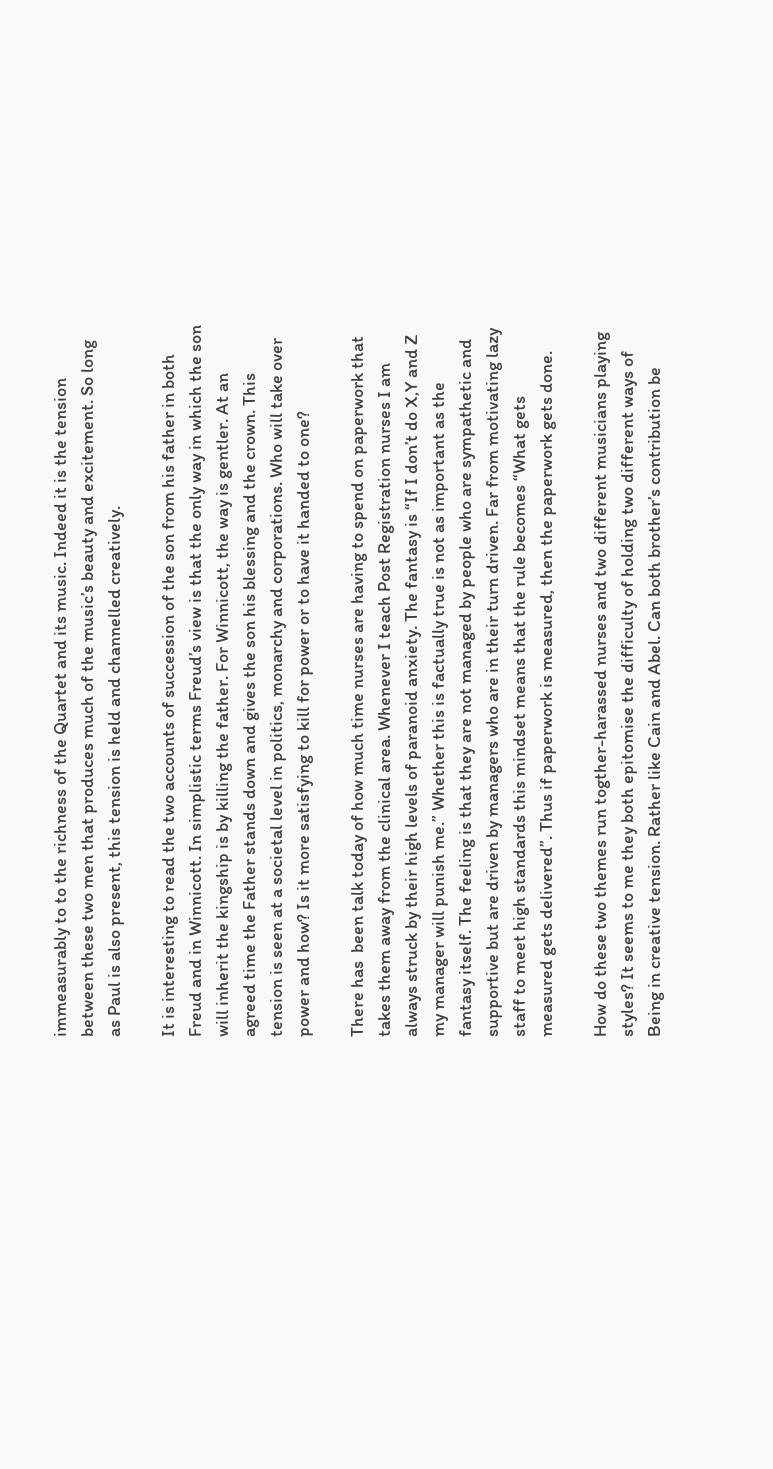immeasurably to to the richness of the Quartet and its music. Indeed it is the tension between these two men that produces much of the music’s beauty and excitement. So long as Paul is also present, this tension is held and channelled creatively.

It is interesting to read the two accounts of succession of the son from his father in both Freud and in Winnicott. In simplistic terms Freud’s view is that the only way in which the son will inherit the kingship is by killing the father. For Winnicott, the way is gentler. At an agreed time the Father stands down and gives the son his blessing and the crown. This tension is seen at a societal level in politics, monarchy and corporations. Who will take over power and how? Is it more satisfying to kill for power or to have it handed to one?

There has  been talk today of how much time nurses are having to spend on paperwork that takes them away from the clinical area. Whenever I teach Post Registration nurses I am always struck by their high levels of paranoid anxiety. The fantasy is “If I don’t do X,Y and Z my manager will punish me.” Whether this is factually true is not as important as the fantasy itself. The feeling is that they are not managed by people who are sympathetic and supportive but are driven by managers who are in their turn driven. Far from motivating lazy staff to meet high standards this mindset means that the rule becomes “What gets measured gets delivered”. Thus if paperwork is measured, then the paperwork gets done.

How do these two themes run togther-harassed nurses and two different musicians playing styles? It seems to me they both epitomise the difficulty of holding two different ways of Being in creative tension. Rather like Cain and Abel. Can both brother’s contribution be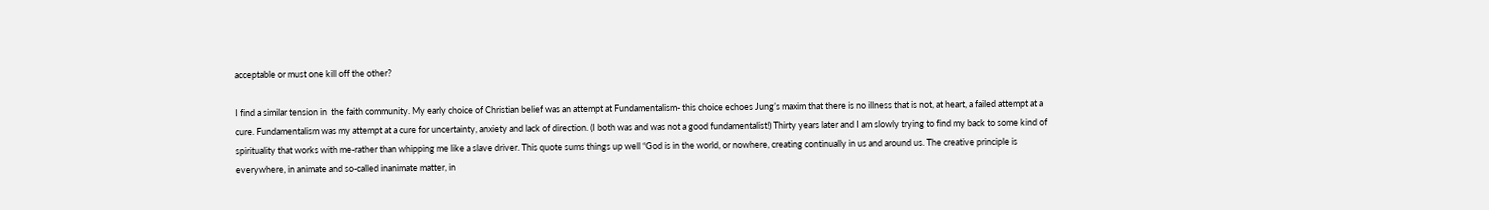acceptable or must one kill off the other?

I find a similar tension in  the faith community. My early choice of Christian belief was an attempt at Fundamentalism- this choice echoes Jung’s maxim that there is no illness that is not, at heart, a failed attempt at a cure. Fundamentalism was my attempt at a cure for uncertainty, anxiety and lack of direction. (I both was and was not a good fundamentalist!) Thirty years later and I am slowly trying to find my back to some kind of spirituality that works with me-rather than whipping me like a slave driver. This quote sums things up well “God is in the world, or nowhere, creating continually in us and around us. The creative principle is everywhere, in animate and so-called inanimate matter, in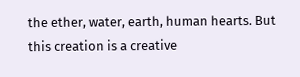the ether, water, earth, human hearts. But this creation is a creative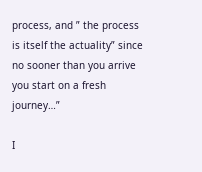process, and ” the process is itself the actuality” since no sooner than you arrive you start on a fresh journey…”

I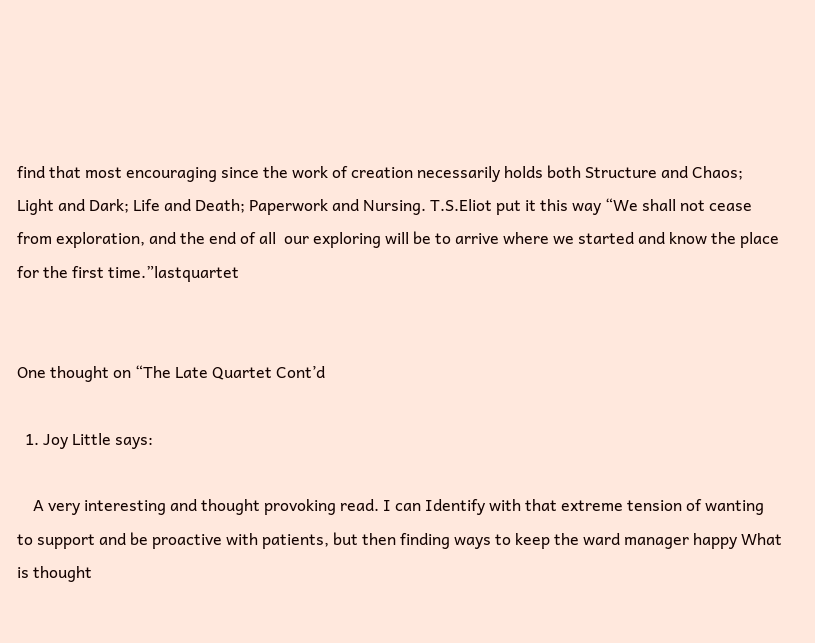find that most encouraging since the work of creation necessarily holds both Structure and Chaos; Light and Dark; Life and Death; Paperwork and Nursing. T.S.Eliot put it this way “We shall not cease from exploration, and the end of all  our exploring will be to arrive where we started and know the place for the first time.”lastquartet


One thought on “The Late Quartet Cont’d

  1. Joy Little says:

    A very interesting and thought provoking read. I can Identify with that extreme tension of wanting to support and be proactive with patients, but then finding ways to keep the ward manager happy What is thought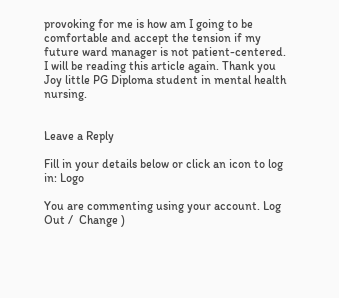provoking for me is how am I going to be comfortable and accept the tension if my future ward manager is not patient-centered. I will be reading this article again. Thank you Joy little PG Diploma student in mental health nursing.


Leave a Reply

Fill in your details below or click an icon to log in: Logo

You are commenting using your account. Log Out /  Change )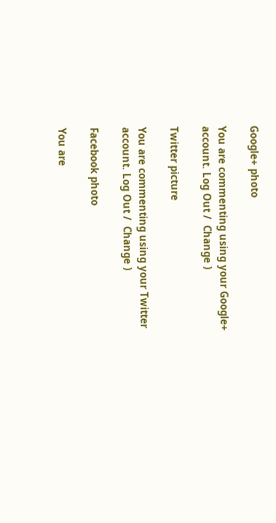Google+ photo

You are commenting using your Google+ account. Log Out /  Change )

Twitter picture

You are commenting using your Twitter account. Log Out /  Change )

Facebook photo

You are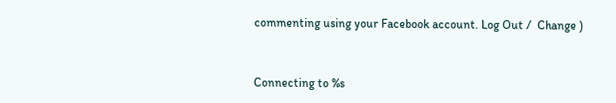commenting using your Facebook account. Log Out /  Change )


Connecting to %s